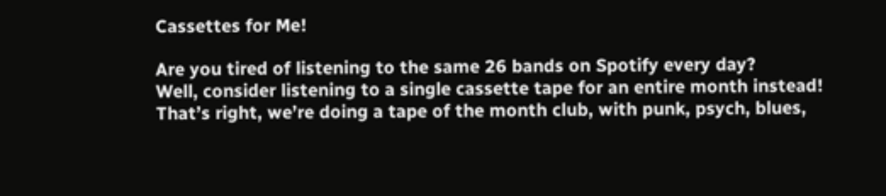Cassettes for Me!

Are you tired of listening to the same 26 bands on Spotify every day?
Well, consider listening to a single cassette tape for an entire month instead!
That’s right, we’re doing a tape of the month club, with punk, psych, blues,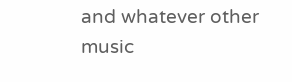and whatever other music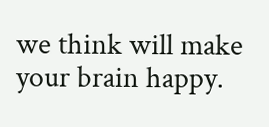we think will make your brain happy.